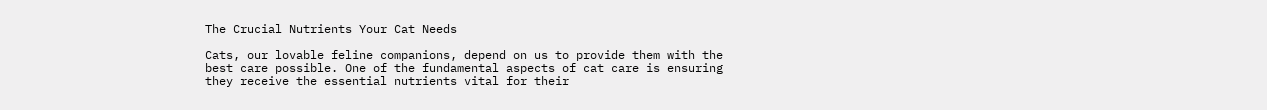The Crucial Nutrients Your Cat Needs

Cats, our lovable feline companions, depend on us to provide them with the best care possible. One of the fundamental aspects of cat care is ensuring they receive the essential nutrients vital for their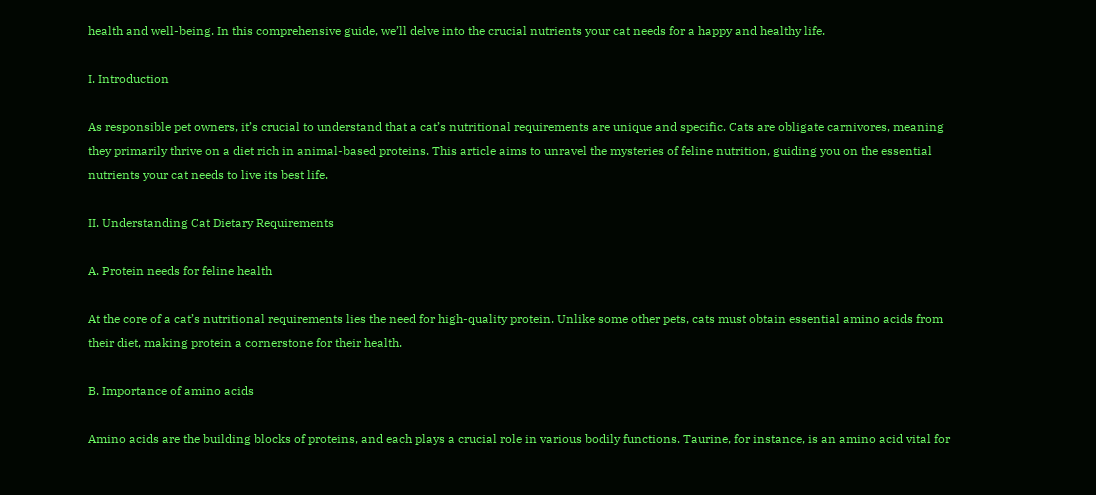health and well-being. In this comprehensive guide, we’ll delve into the crucial nutrients your cat needs for a happy and healthy life.

I. Introduction

As responsible pet owners, it’s crucial to understand that a cat’s nutritional requirements are unique and specific. Cats are obligate carnivores, meaning they primarily thrive on a diet rich in animal-based proteins. This article aims to unravel the mysteries of feline nutrition, guiding you on the essential nutrients your cat needs to live its best life.

II. Understanding Cat Dietary Requirements

A. Protein needs for feline health

At the core of a cat’s nutritional requirements lies the need for high-quality protein. Unlike some other pets, cats must obtain essential amino acids from their diet, making protein a cornerstone for their health.

B. Importance of amino acids

Amino acids are the building blocks of proteins, and each plays a crucial role in various bodily functions. Taurine, for instance, is an amino acid vital for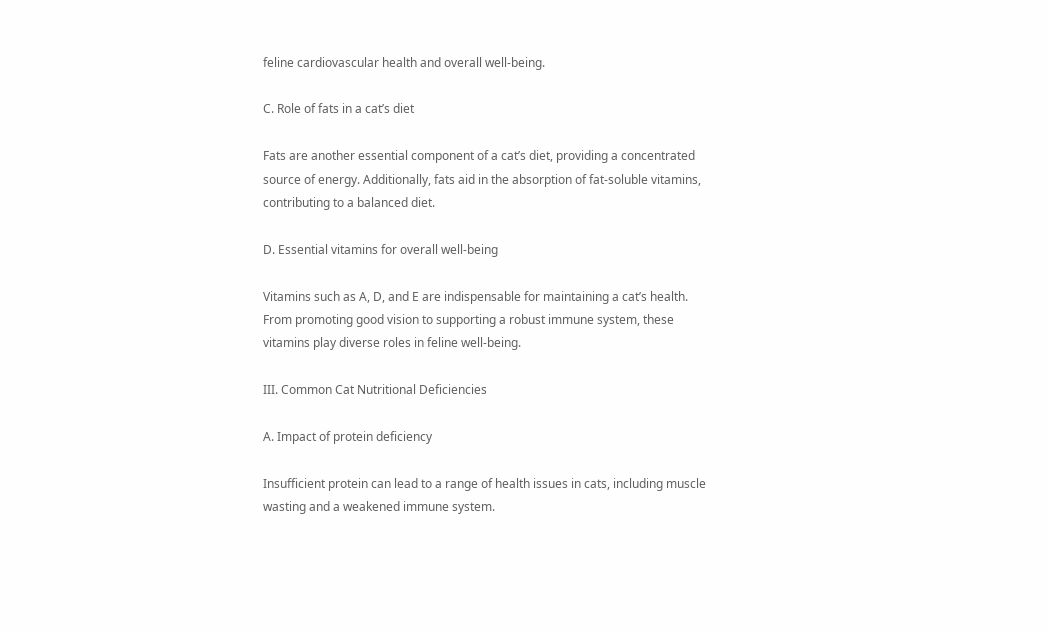feline cardiovascular health and overall well-being.

C. Role of fats in a cat’s diet

Fats are another essential component of a cat’s diet, providing a concentrated source of energy. Additionally, fats aid in the absorption of fat-soluble vitamins, contributing to a balanced diet.

D. Essential vitamins for overall well-being

Vitamins such as A, D, and E are indispensable for maintaining a cat’s health. From promoting good vision to supporting a robust immune system, these vitamins play diverse roles in feline well-being.

III. Common Cat Nutritional Deficiencies

A. Impact of protein deficiency

Insufficient protein can lead to a range of health issues in cats, including muscle wasting and a weakened immune system.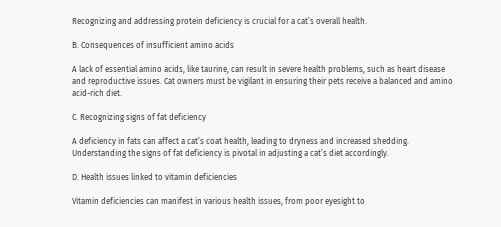Recognizing and addressing protein deficiency is crucial for a cat’s overall health.

B. Consequences of insufficient amino acids

A lack of essential amino acids, like taurine, can result in severe health problems, such as heart disease and reproductive issues. Cat owners must be vigilant in ensuring their pets receive a balanced and amino acid-rich diet.

C. Recognizing signs of fat deficiency

A deficiency in fats can affect a cat’s coat health, leading to dryness and increased shedding. Understanding the signs of fat deficiency is pivotal in adjusting a cat’s diet accordingly.

D. Health issues linked to vitamin deficiencies

Vitamin deficiencies can manifest in various health issues, from poor eyesight to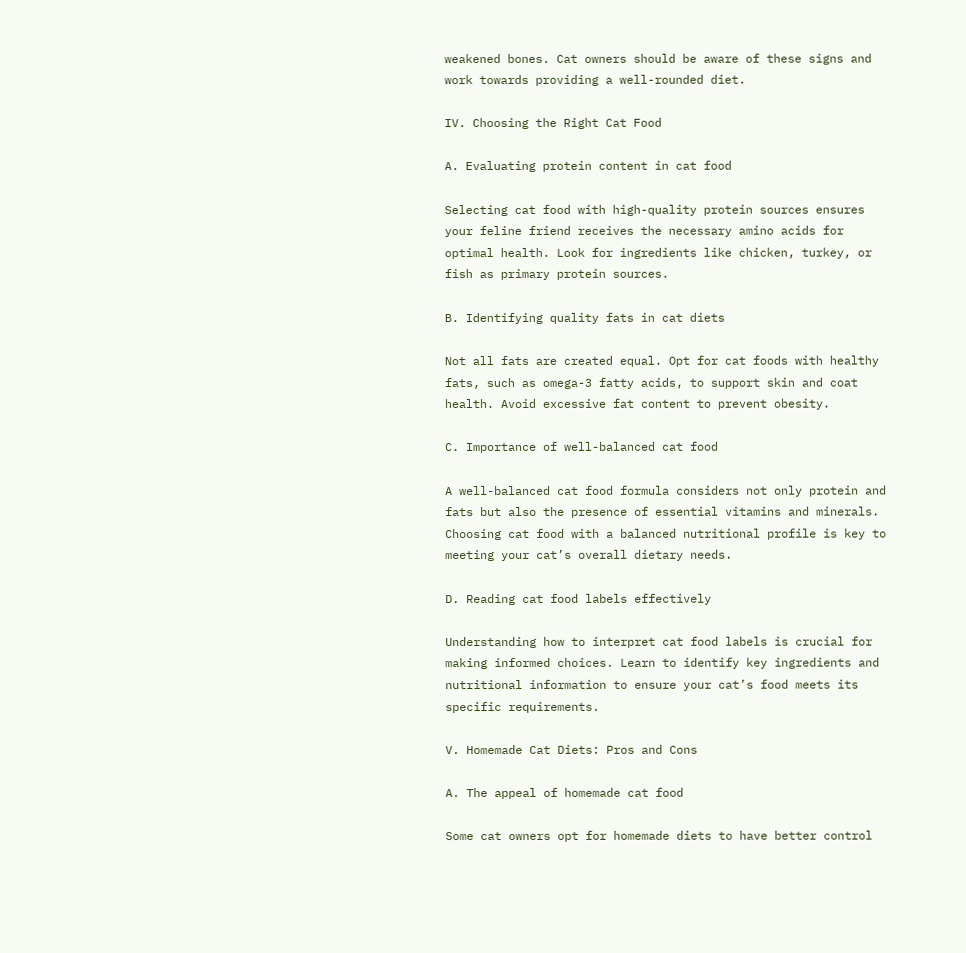weakened bones. Cat owners should be aware of these signs and work towards providing a well-rounded diet.

IV. Choosing the Right Cat Food

A. Evaluating protein content in cat food

Selecting cat food with high-quality protein sources ensures your feline friend receives the necessary amino acids for optimal health. Look for ingredients like chicken, turkey, or fish as primary protein sources.

B. Identifying quality fats in cat diets

Not all fats are created equal. Opt for cat foods with healthy fats, such as omega-3 fatty acids, to support skin and coat health. Avoid excessive fat content to prevent obesity.

C. Importance of well-balanced cat food

A well-balanced cat food formula considers not only protein and fats but also the presence of essential vitamins and minerals. Choosing cat food with a balanced nutritional profile is key to meeting your cat’s overall dietary needs.

D. Reading cat food labels effectively

Understanding how to interpret cat food labels is crucial for making informed choices. Learn to identify key ingredients and nutritional information to ensure your cat’s food meets its specific requirements.

V. Homemade Cat Diets: Pros and Cons

A. The appeal of homemade cat food

Some cat owners opt for homemade diets to have better control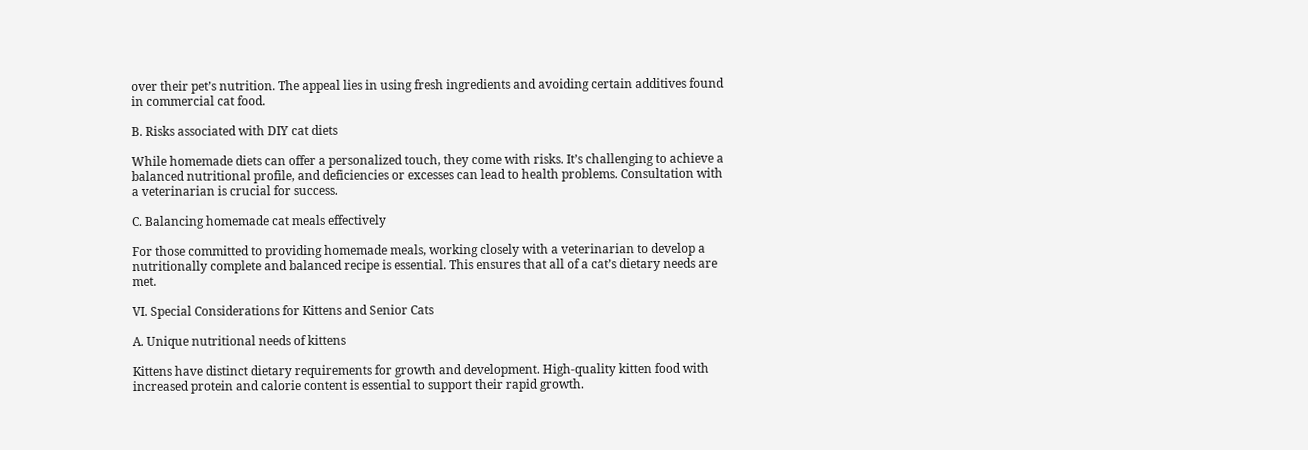over their pet’s nutrition. The appeal lies in using fresh ingredients and avoiding certain additives found in commercial cat food.

B. Risks associated with DIY cat diets

While homemade diets can offer a personalized touch, they come with risks. It’s challenging to achieve a balanced nutritional profile, and deficiencies or excesses can lead to health problems. Consultation with a veterinarian is crucial for success.

C. Balancing homemade cat meals effectively

For those committed to providing homemade meals, working closely with a veterinarian to develop a nutritionally complete and balanced recipe is essential. This ensures that all of a cat’s dietary needs are met.

VI. Special Considerations for Kittens and Senior Cats

A. Unique nutritional needs of kittens

Kittens have distinct dietary requirements for growth and development. High-quality kitten food with increased protein and calorie content is essential to support their rapid growth.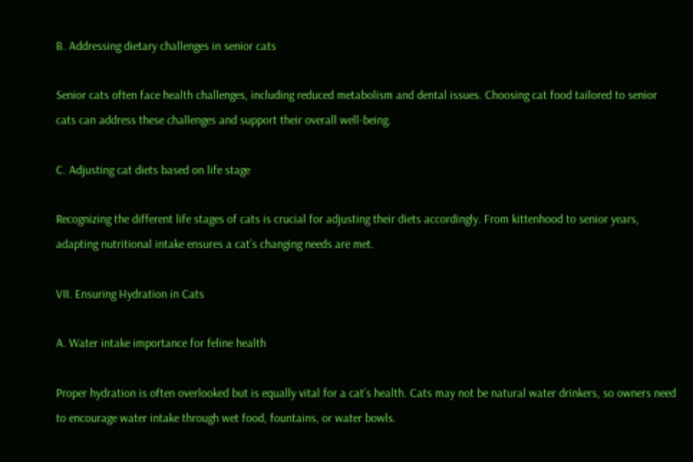B. Addressing dietary challenges in senior cats

Senior cats often face health challenges, including reduced metabolism and dental issues. Choosing cat food tailored to senior cats can address these challenges and support their overall well-being.

C. Adjusting cat diets based on life stage

Recognizing the different life stages of cats is crucial for adjusting their diets accordingly. From kittenhood to senior years, adapting nutritional intake ensures a cat’s changing needs are met.

VII. Ensuring Hydration in Cats

A. Water intake importance for feline health

Proper hydration is often overlooked but is equally vital for a cat’s health. Cats may not be natural water drinkers, so owners need to encourage water intake through wet food, fountains, or water bowls.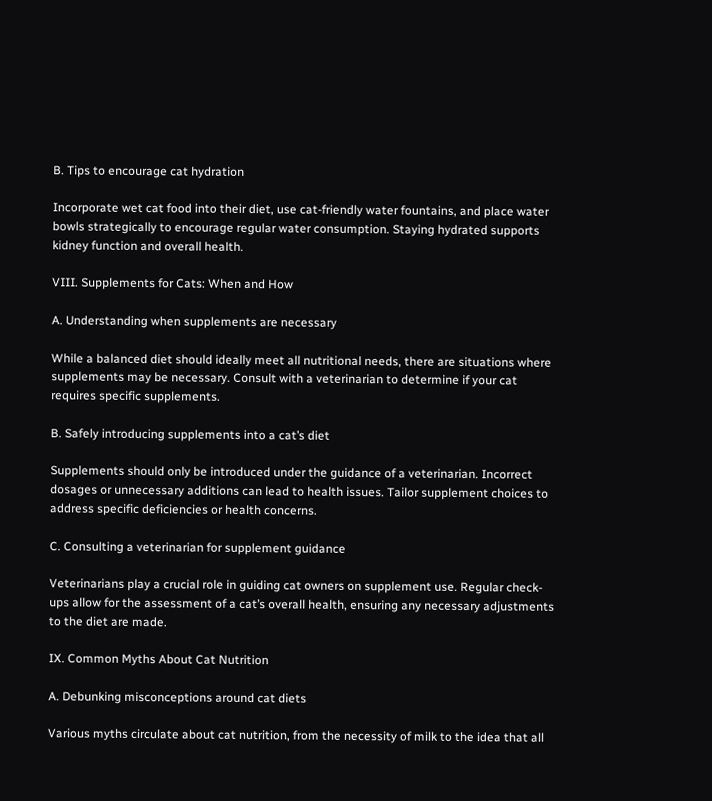B. Tips to encourage cat hydration

Incorporate wet cat food into their diet, use cat-friendly water fountains, and place water bowls strategically to encourage regular water consumption. Staying hydrated supports kidney function and overall health.

VIII. Supplements for Cats: When and How

A. Understanding when supplements are necessary

While a balanced diet should ideally meet all nutritional needs, there are situations where supplements may be necessary. Consult with a veterinarian to determine if your cat requires specific supplements.

B. Safely introducing supplements into a cat’s diet

Supplements should only be introduced under the guidance of a veterinarian. Incorrect dosages or unnecessary additions can lead to health issues. Tailor supplement choices to address specific deficiencies or health concerns.

C. Consulting a veterinarian for supplement guidance

Veterinarians play a crucial role in guiding cat owners on supplement use. Regular check-ups allow for the assessment of a cat’s overall health, ensuring any necessary adjustments to the diet are made.

IX. Common Myths About Cat Nutrition

A. Debunking misconceptions around cat diets

Various myths circulate about cat nutrition, from the necessity of milk to the idea that all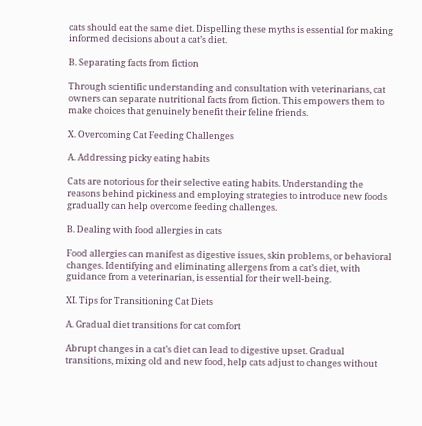cats should eat the same diet. Dispelling these myths is essential for making informed decisions about a cat’s diet.

B. Separating facts from fiction

Through scientific understanding and consultation with veterinarians, cat owners can separate nutritional facts from fiction. This empowers them to make choices that genuinely benefit their feline friends.

X. Overcoming Cat Feeding Challenges

A. Addressing picky eating habits

Cats are notorious for their selective eating habits. Understanding the reasons behind pickiness and employing strategies to introduce new foods gradually can help overcome feeding challenges.

B. Dealing with food allergies in cats

Food allergies can manifest as digestive issues, skin problems, or behavioral changes. Identifying and eliminating allergens from a cat’s diet, with guidance from a veterinarian, is essential for their well-being.

XI. Tips for Transitioning Cat Diets

A. Gradual diet transitions for cat comfort

Abrupt changes in a cat’s diet can lead to digestive upset. Gradual transitions, mixing old and new food, help cats adjust to changes without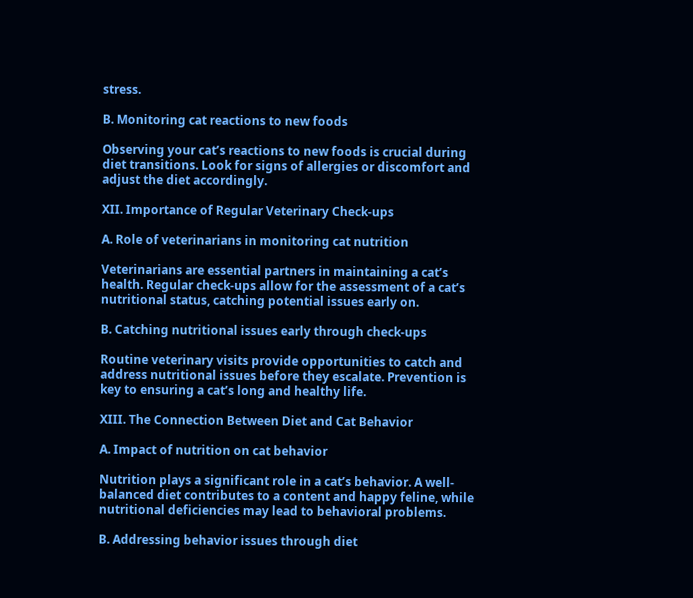stress.

B. Monitoring cat reactions to new foods

Observing your cat’s reactions to new foods is crucial during diet transitions. Look for signs of allergies or discomfort and adjust the diet accordingly.

XII. Importance of Regular Veterinary Check-ups

A. Role of veterinarians in monitoring cat nutrition

Veterinarians are essential partners in maintaining a cat’s health. Regular check-ups allow for the assessment of a cat’s nutritional status, catching potential issues early on.

B. Catching nutritional issues early through check-ups

Routine veterinary visits provide opportunities to catch and address nutritional issues before they escalate. Prevention is key to ensuring a cat’s long and healthy life.

XIII. The Connection Between Diet and Cat Behavior

A. Impact of nutrition on cat behavior

Nutrition plays a significant role in a cat’s behavior. A well-balanced diet contributes to a content and happy feline, while nutritional deficiencies may lead to behavioral problems.

B. Addressing behavior issues through diet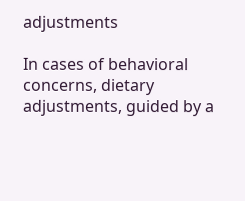adjustments

In cases of behavioral concerns, dietary adjustments, guided by a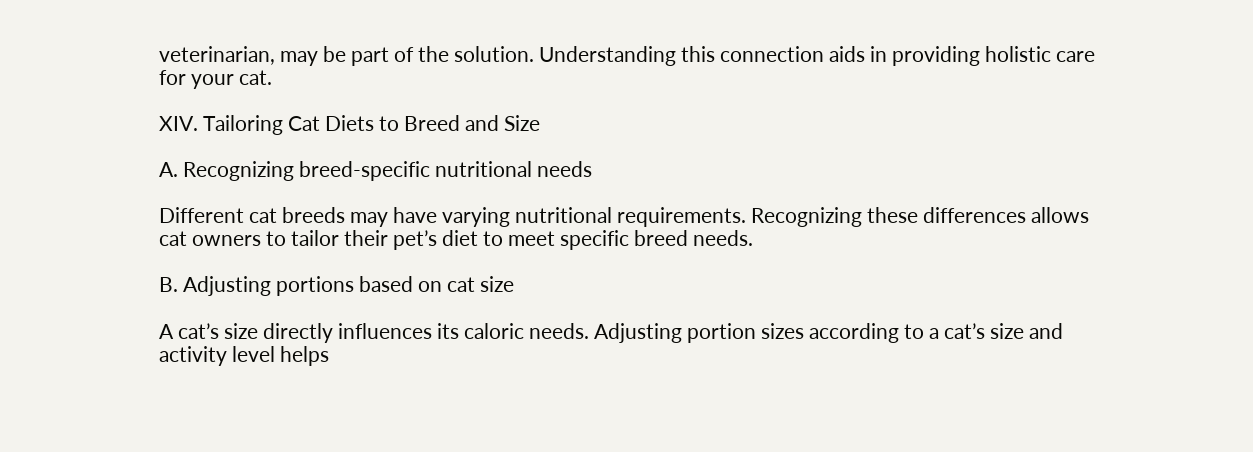veterinarian, may be part of the solution. Understanding this connection aids in providing holistic care for your cat.

XIV. Tailoring Cat Diets to Breed and Size

A. Recognizing breed-specific nutritional needs

Different cat breeds may have varying nutritional requirements. Recognizing these differences allows cat owners to tailor their pet’s diet to meet specific breed needs.

B. Adjusting portions based on cat size

A cat’s size directly influences its caloric needs. Adjusting portion sizes according to a cat’s size and activity level helps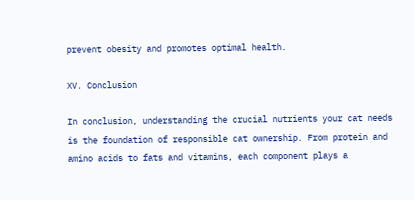prevent obesity and promotes optimal health.

XV. Conclusion

In conclusion, understanding the crucial nutrients your cat needs is the foundation of responsible cat ownership. From protein and amino acids to fats and vitamins, each component plays a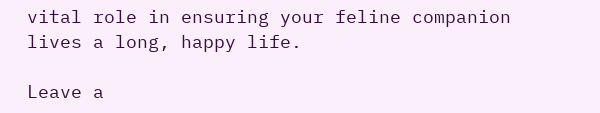vital role in ensuring your feline companion lives a long, happy life.

Leave a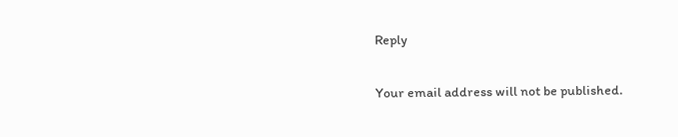Reply

Your email address will not be published.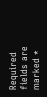Required fields are marked *